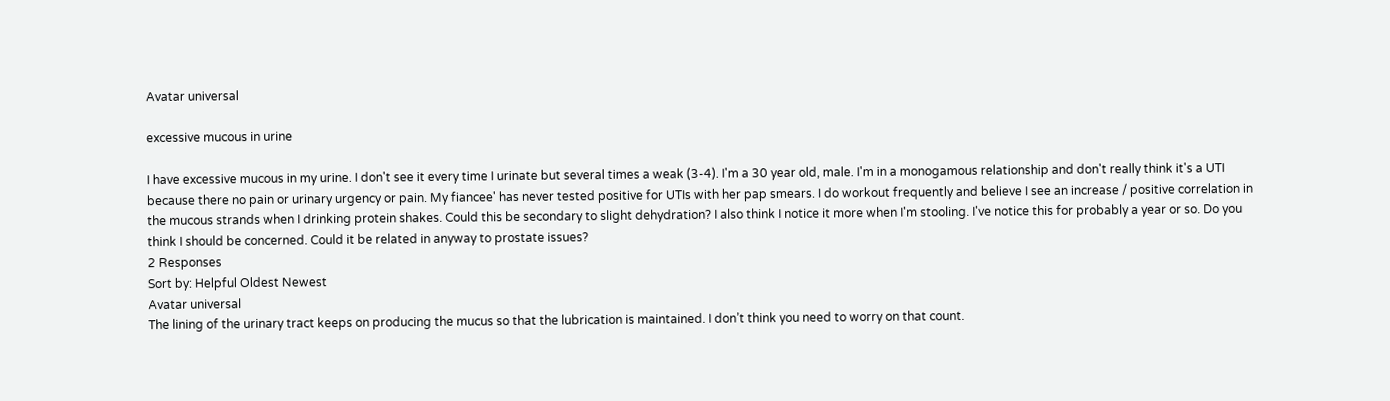Avatar universal

excessive mucous in urine

I have excessive mucous in my urine. I don't see it every time I urinate but several times a weak (3-4). I'm a 30 year old, male. I'm in a monogamous relationship and don't really think it's a UTI because there no pain or urinary urgency or pain. My fiancee' has never tested positive for UTIs with her pap smears. I do workout frequently and believe I see an increase / positive correlation in the mucous strands when I drinking protein shakes. Could this be secondary to slight dehydration? I also think I notice it more when I'm stooling. I've notice this for probably a year or so. Do you think I should be concerned. Could it be related in anyway to prostate issues?
2 Responses
Sort by: Helpful Oldest Newest
Avatar universal
The lining of the urinary tract keeps on producing the mucus so that the lubrication is maintained. I don’t think you need to worry on that count.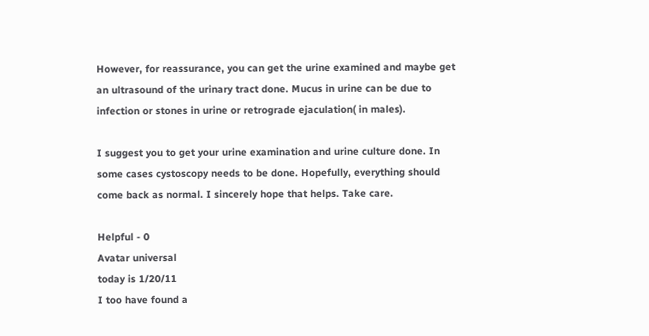However, for reassurance, you can get the urine examined and maybe get an ultrasound of the urinary tract done. Mucus in urine can be due to infection or stones in urine or retrograde ejaculation( in males).

I suggest you to get your urine examination and urine culture done. In some cases cystoscopy needs to be done. Hopefully, everything should come back as normal. I sincerely hope that helps. Take care.

Helpful - 0
Avatar universal
today is 1/20/11
I too have found a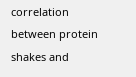correlation between protein shakes and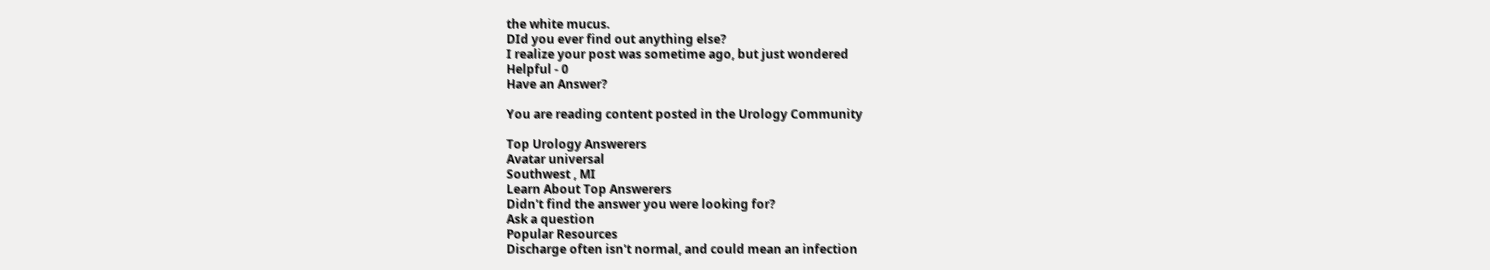the white mucus.
DId you ever find out anything else?
I realize your post was sometime ago, but just wondered
Helpful - 0
Have an Answer?

You are reading content posted in the Urology Community

Top Urology Answerers
Avatar universal
Southwest , MI
Learn About Top Answerers
Didn't find the answer you were looking for?
Ask a question
Popular Resources
Discharge often isn't normal, and could mean an infection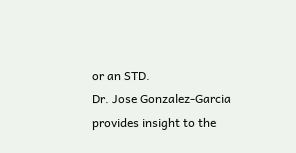or an STD.
Dr. Jose Gonzalez-Garcia provides insight to the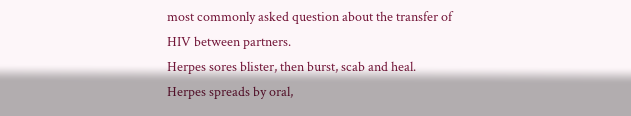most commonly asked question about the transfer of HIV between partners.
Herpes sores blister, then burst, scab and heal.
Herpes spreads by oral,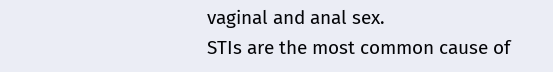vaginal and anal sex.
STIs are the most common cause of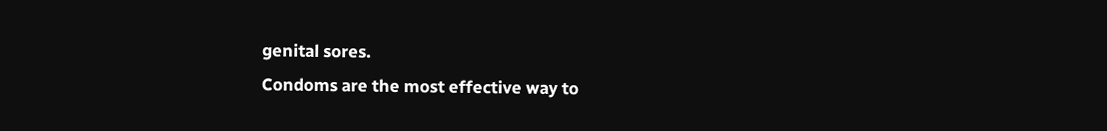genital sores.
Condoms are the most effective way to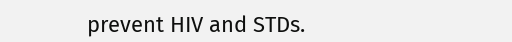prevent HIV and STDs.